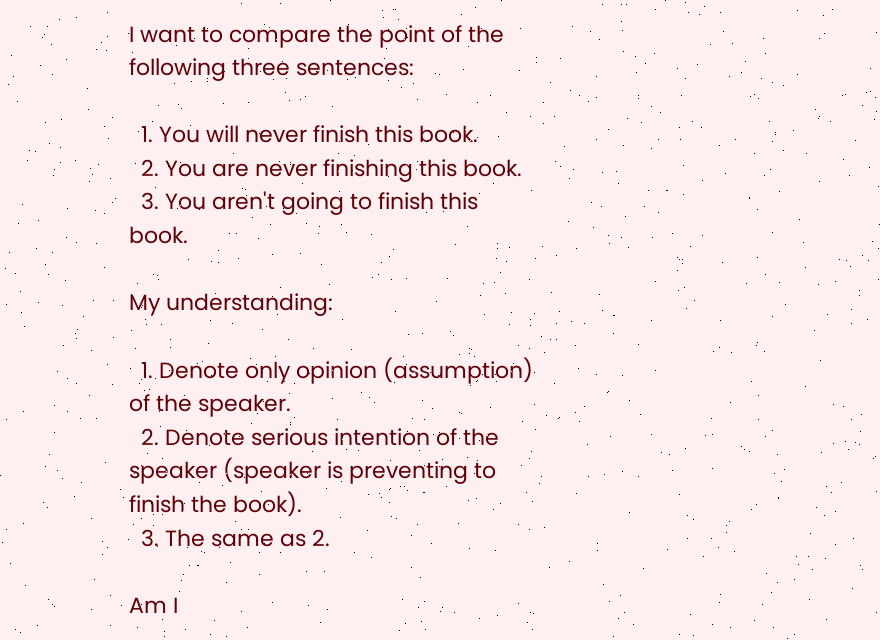I want to compare the point of the following three sentences:

  1. You will never finish this book.
  2. You are never finishing this book.
  3. You aren't going to finish this book.

My understanding:

  1. Denote only opinion (assumption) of the speaker.
  2. Denote serious intention of the speaker (speaker is preventing to finish the book).
  3. The same as 2.

Am I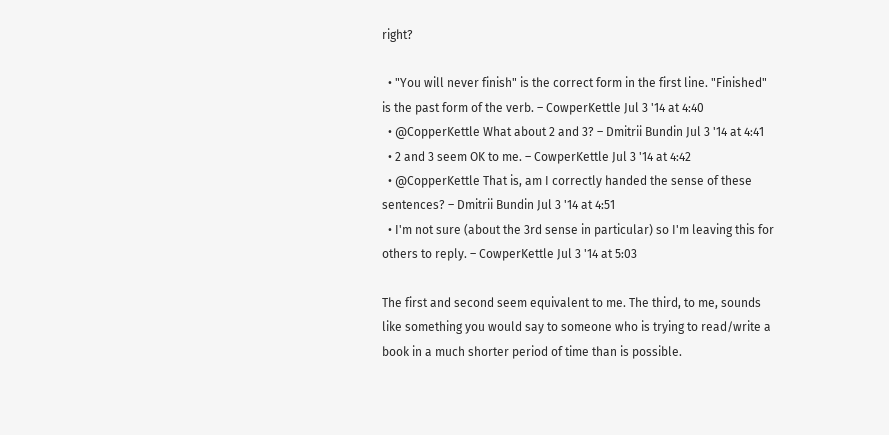right?

  • "You will never finish" is the correct form in the first line. "Finished" is the past form of the verb. – CowperKettle Jul 3 '14 at 4:40
  • @CopperKettle What about 2 and 3? – Dmitrii Bundin Jul 3 '14 at 4:41
  • 2 and 3 seem OK to me. – CowperKettle Jul 3 '14 at 4:42
  • @CopperKettle That is, am I correctly handed the sense of these sentences? – Dmitrii Bundin Jul 3 '14 at 4:51
  • I'm not sure (about the 3rd sense in particular) so I'm leaving this for others to reply. – CowperKettle Jul 3 '14 at 5:03

The first and second seem equivalent to me. The third, to me, sounds like something you would say to someone who is trying to read/write a book in a much shorter period of time than is possible.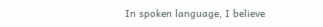In spoken language, I believe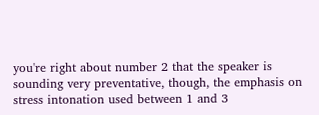you're right about number 2 that the speaker is sounding very preventative, though, the emphasis on stress intonation used between 1 and 3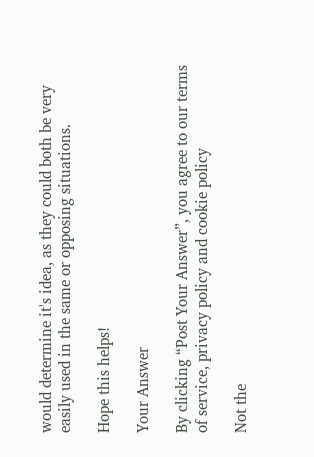would determine it's idea, as they could both be very easily used in the same or opposing situations.

Hope this helps!

Your Answer

By clicking “Post Your Answer”, you agree to our terms of service, privacy policy and cookie policy

Not the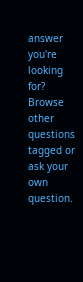answer you're looking for? Browse other questions tagged or ask your own question.